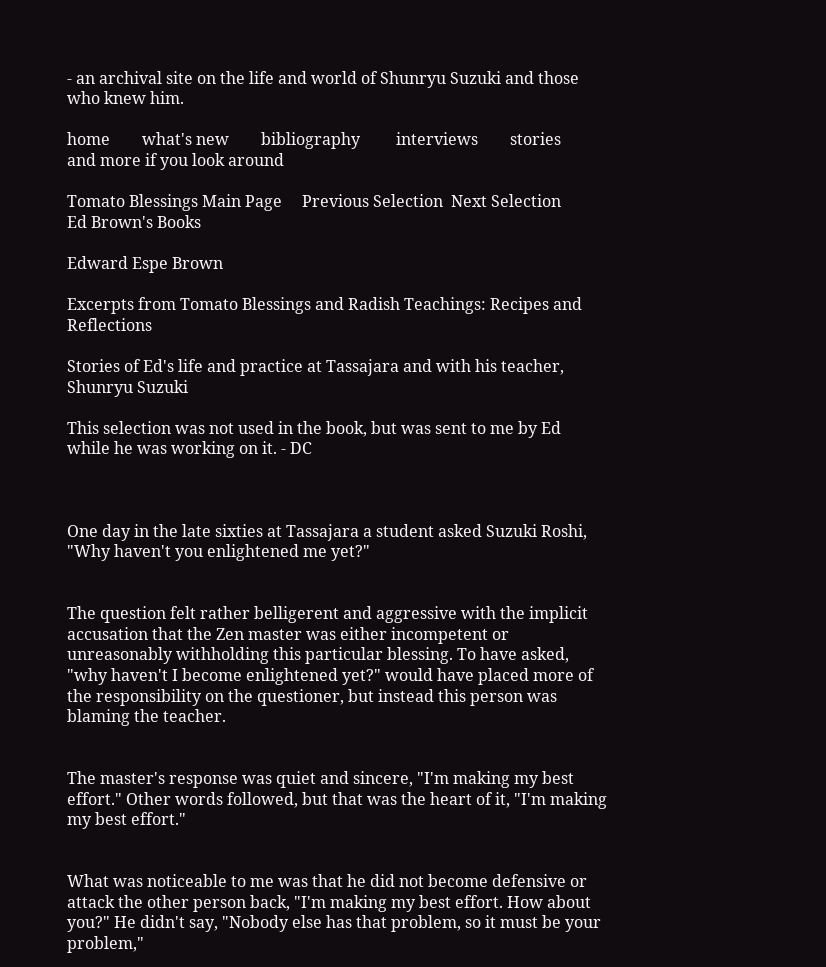- an archival site on the life and world of Shunryu Suzuki and those who knew him.

home        what's new        bibliography         interviews        stories     and more if you look around

Tomato Blessings Main Page     Previous Selection  Next Selection       Ed Brown's Books

Edward Espe Brown

Excerpts from Tomato Blessings and Radish Teachings: Recipes and Reflections

Stories of Ed's life and practice at Tassajara and with his teacher, Shunryu Suzuki

This selection was not used in the book, but was sent to me by Ed while he was working on it. - DC



One day in the late sixties at Tassajara a student asked Suzuki Roshi, "Why haven't you enlightened me yet?"


The question felt rather belligerent and aggressive with the implicit accusation that the Zen master was either incompetent or unreasonably withholding this particular blessing. To have asked, "why haven't I become enlightened yet?" would have placed more of the responsibility on the questioner, but instead this person was blaming the teacher.


The master's response was quiet and sincere, "I'm making my best effort." Other words followed, but that was the heart of it, "I'm making my best effort."


What was noticeable to me was that he did not become defensive or attack the other person back, "I'm making my best effort. How about you?" He didn't say, "Nobody else has that problem, so it must be your problem,"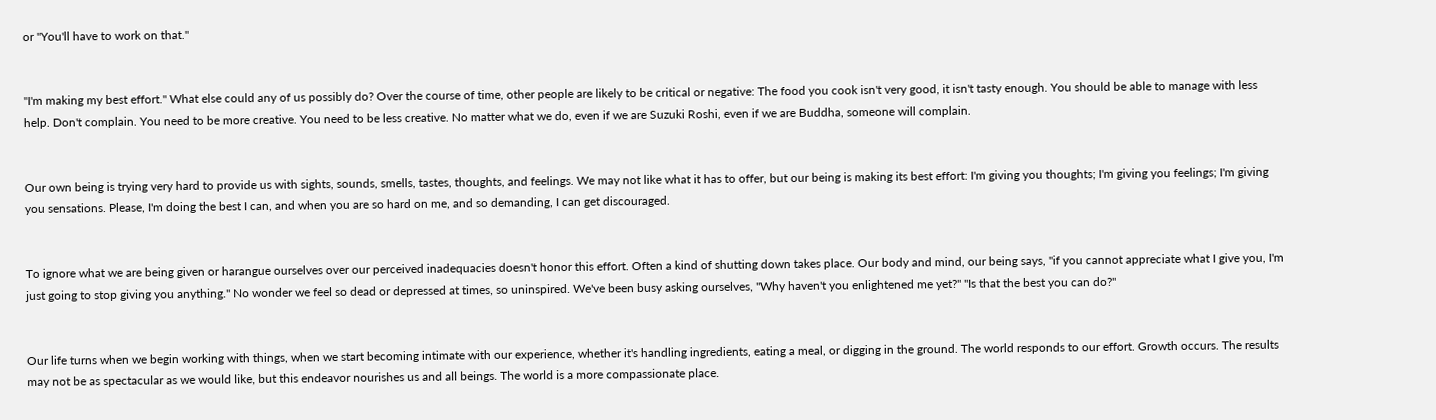or "You'll have to work on that."


"I'm making my best effort." What else could any of us possibly do? Over the course of time, other people are likely to be critical or negative: The food you cook isn't very good, it isn't tasty enough. You should be able to manage with less help. Don't complain. You need to be more creative. You need to be less creative. No matter what we do, even if we are Suzuki Roshi, even if we are Buddha, someone will complain.


Our own being is trying very hard to provide us with sights, sounds, smells, tastes, thoughts, and feelings. We may not like what it has to offer, but our being is making its best effort: I'm giving you thoughts; I'm giving you feelings; I'm giving you sensations. Please, I'm doing the best I can, and when you are so hard on me, and so demanding, I can get discouraged.


To ignore what we are being given or harangue ourselves over our perceived inadequacies doesn't honor this effort. Often a kind of shutting down takes place. Our body and mind, our being says, "if you cannot appreciate what I give you, I'm just going to stop giving you anything." No wonder we feel so dead or depressed at times, so uninspired. We've been busy asking ourselves, "Why haven't you enlightened me yet?" "Is that the best you can do?"


Our life turns when we begin working with things, when we start becoming intimate with our experience, whether it's handling ingredients, eating a meal, or digging in the ground. The world responds to our effort. Growth occurs. The results may not be as spectacular as we would like, but this endeavor nourishes us and all beings. The world is a more compassionate place.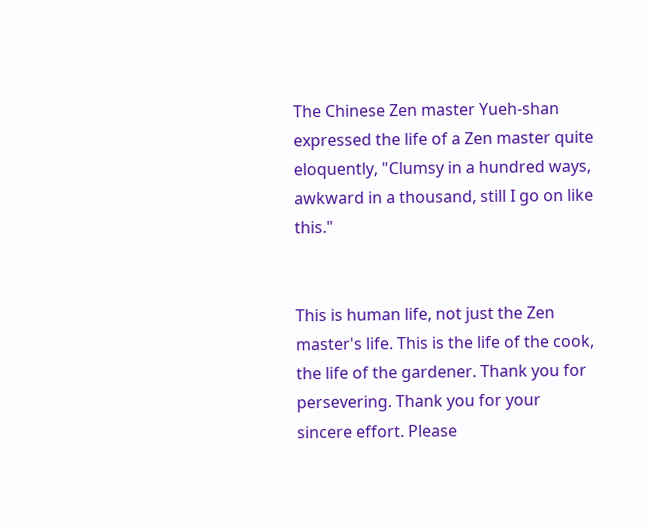The Chinese Zen master Yueh-shan expressed the life of a Zen master quite eloquently, "Clumsy in a hundred ways, awkward in a thousand, still I go on like this."


This is human life, not just the Zen master's life. This is the life of the cook, the life of the gardener. Thank you for persevering. Thank you for your sincere effort. Please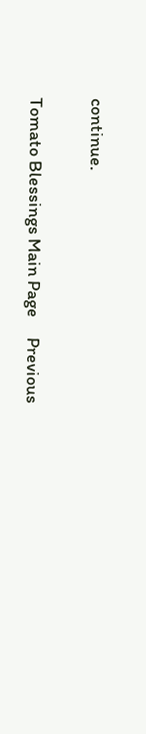continue.

Tomato Blessings Main Page     Previous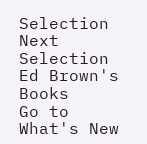Selection  Next Selection
Ed Brown's Books                    Go to What's New